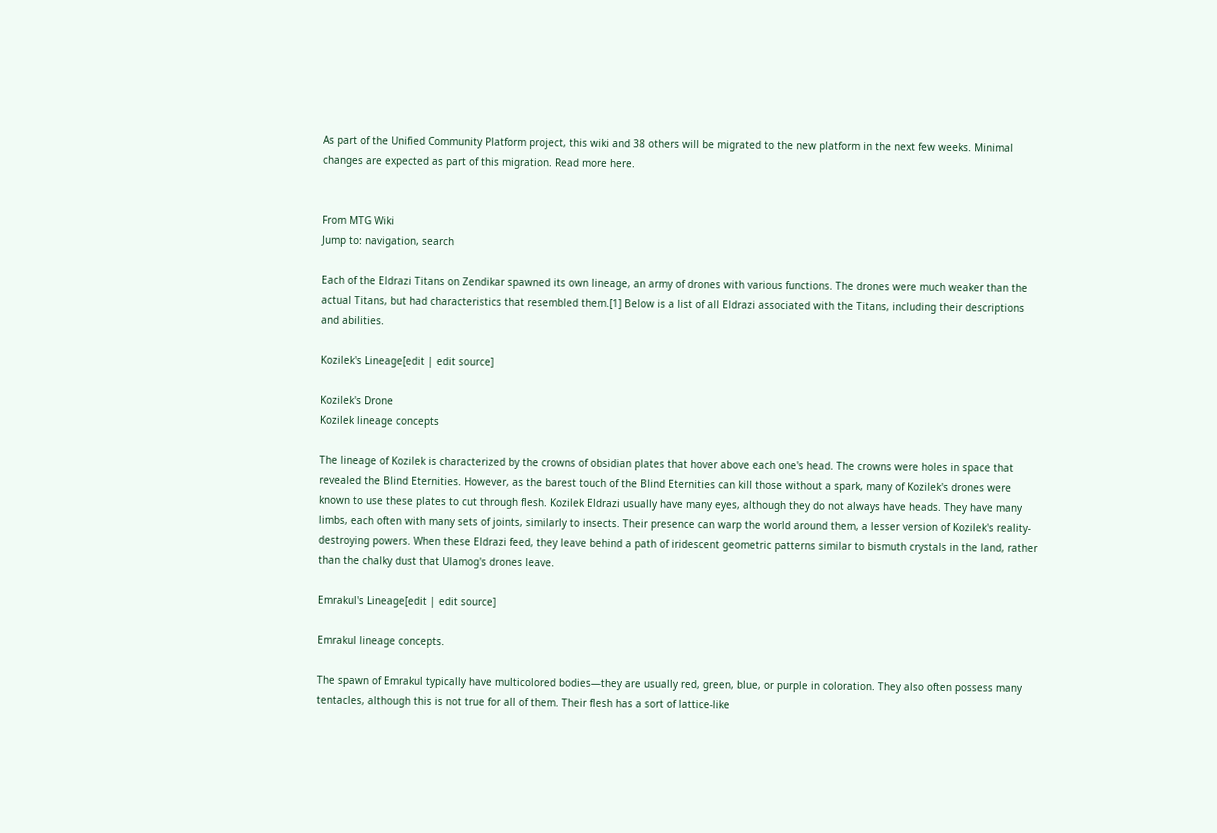As part of the Unified Community Platform project, this wiki and 38 others will be migrated to the new platform in the next few weeks. Minimal changes are expected as part of this migration. Read more here.


From MTG Wiki
Jump to: navigation, search

Each of the Eldrazi Titans on Zendikar spawned its own lineage, an army of drones with various functions. The drones were much weaker than the actual Titans, but had characteristics that resembled them.[1] Below is a list of all Eldrazi associated with the Titans, including their descriptions and abilities.

Kozilek's Lineage[edit | edit source]

Kozilek's Drone
Kozilek lineage concepts

The lineage of Kozilek is characterized by the crowns of obsidian plates that hover above each one's head. The crowns were holes in space that revealed the Blind Eternities. However, as the barest touch of the Blind Eternities can kill those without a spark, many of Kozilek's drones were known to use these plates to cut through flesh. Kozilek Eldrazi usually have many eyes, although they do not always have heads. They have many limbs, each often with many sets of joints, similarly to insects. Their presence can warp the world around them, a lesser version of Kozilek's reality-destroying powers. When these Eldrazi feed, they leave behind a path of iridescent geometric patterns similar to bismuth crystals in the land, rather than the chalky dust that Ulamog's drones leave.

Emrakul's Lineage[edit | edit source]

Emrakul lineage concepts.

The spawn of Emrakul typically have multicolored bodies—they are usually red, green, blue, or purple in coloration. They also often possess many tentacles, although this is not true for all of them. Their flesh has a sort of lattice-like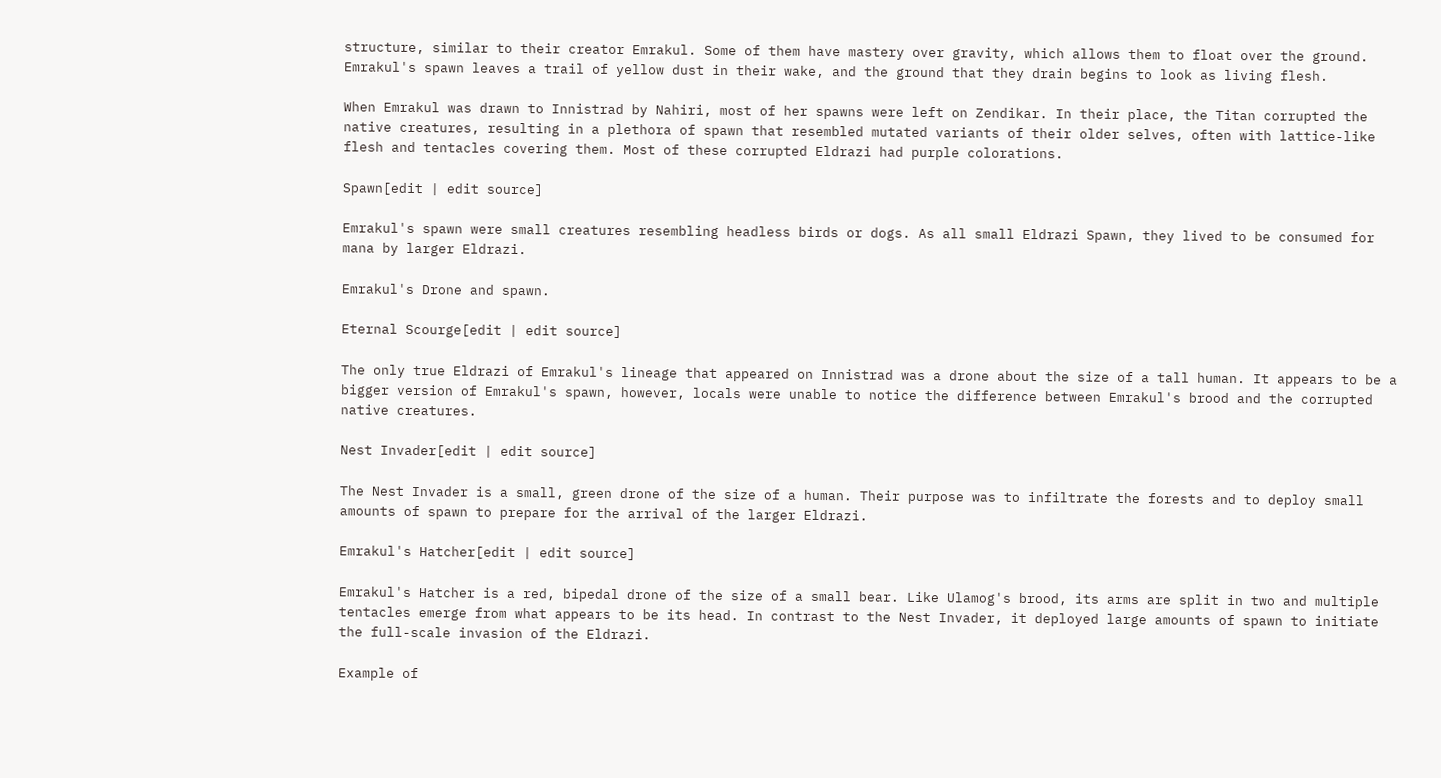structure, similar to their creator Emrakul. Some of them have mastery over gravity, which allows them to float over the ground. Emrakul's spawn leaves a trail of yellow dust in their wake, and the ground that they drain begins to look as living flesh.

When Emrakul was drawn to Innistrad by Nahiri, most of her spawns were left on Zendikar. In their place, the Titan corrupted the native creatures, resulting in a plethora of spawn that resembled mutated variants of their older selves, often with lattice-like flesh and tentacles covering them. Most of these corrupted Eldrazi had purple colorations.

Spawn[edit | edit source]

Emrakul's spawn were small creatures resembling headless birds or dogs. As all small Eldrazi Spawn, they lived to be consumed for mana by larger Eldrazi.

Emrakul's Drone and spawn.

Eternal Scourge[edit | edit source]

The only true Eldrazi of Emrakul's lineage that appeared on Innistrad was a drone about the size of a tall human. It appears to be a bigger version of Emrakul's spawn, however, locals were unable to notice the difference between Emrakul's brood and the corrupted native creatures.

Nest Invader[edit | edit source]

The Nest Invader is a small, green drone of the size of a human. Their purpose was to infiltrate the forests and to deploy small amounts of spawn to prepare for the arrival of the larger Eldrazi.

Emrakul's Hatcher[edit | edit source]

Emrakul's Hatcher is a red, bipedal drone of the size of a small bear. Like Ulamog's brood, its arms are split in two and multiple tentacles emerge from what appears to be its head. In contrast to the Nest Invader, it deployed large amounts of spawn to initiate the full-scale invasion of the Eldrazi.

Example of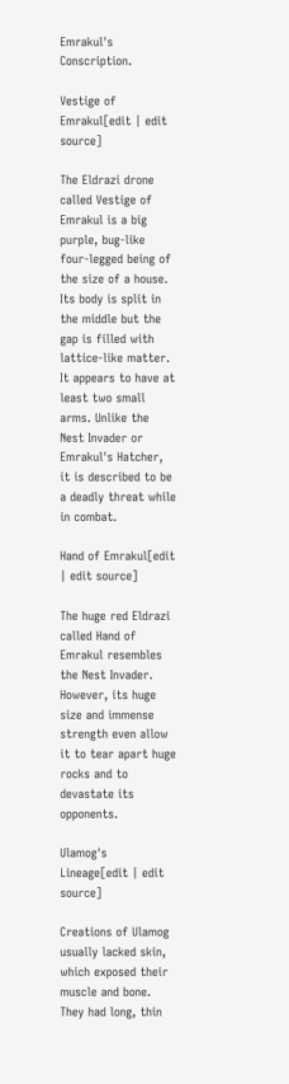Emrakul's Conscription.

Vestige of Emrakul[edit | edit source]

The Eldrazi drone called Vestige of Emrakul is a big purple, bug-like four-legged being of the size of a house. Its body is split in the middle but the gap is filled with lattice-like matter. It appears to have at least two small arms. Unlike the Nest Invader or Emrakul's Hatcher, it is described to be a deadly threat while in combat.

Hand of Emrakul[edit | edit source]

The huge red Eldrazi called Hand of Emrakul resembles the Nest Invader. However, its huge size and immense strength even allow it to tear apart huge rocks and to devastate its opponents.

Ulamog's Lineage[edit | edit source]

Creations of Ulamog usually lacked skin, which exposed their muscle and bone. They had long, thin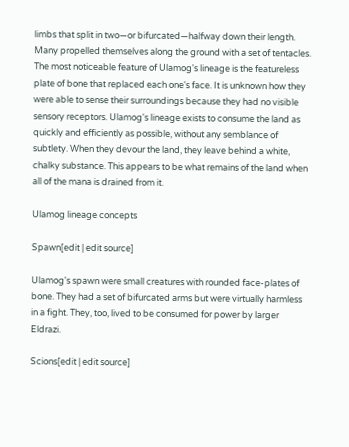limbs that split in two—or bifurcated—halfway down their length. Many propelled themselves along the ground with a set of tentacles. The most noticeable feature of Ulamog's lineage is the featureless plate of bone that replaced each one's face. It is unknown how they were able to sense their surroundings because they had no visible sensory receptors. Ulamog's lineage exists to consume the land as quickly and efficiently as possible, without any semblance of subtlety. When they devour the land, they leave behind a white, chalky substance. This appears to be what remains of the land when all of the mana is drained from it.

Ulamog lineage concepts

Spawn[edit | edit source]

Ulamog's spawn were small creatures with rounded face-plates of bone. They had a set of bifurcated arms but were virtually harmless in a fight. They, too, lived to be consumed for power by larger Eldrazi.

Scions[edit | edit source]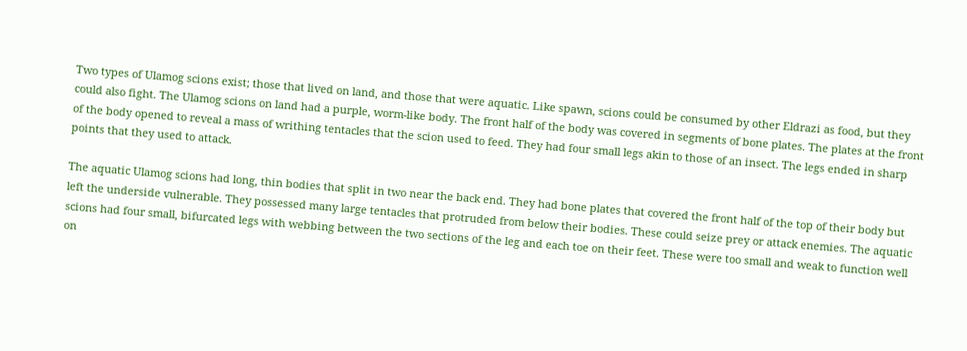Two types of Ulamog scions exist; those that lived on land, and those that were aquatic. Like spawn, scions could be consumed by other Eldrazi as food, but they could also fight. The Ulamog scions on land had a purple, worm-like body. The front half of the body was covered in segments of bone plates. The plates at the front of the body opened to reveal a mass of writhing tentacles that the scion used to feed. They had four small legs akin to those of an insect. The legs ended in sharp points that they used to attack.

The aquatic Ulamog scions had long, thin bodies that split in two near the back end. They had bone plates that covered the front half of the top of their body but left the underside vulnerable. They possessed many large tentacles that protruded from below their bodies. These could seize prey or attack enemies. The aquatic scions had four small, bifurcated legs with webbing between the two sections of the leg and each toe on their feet. These were too small and weak to function well on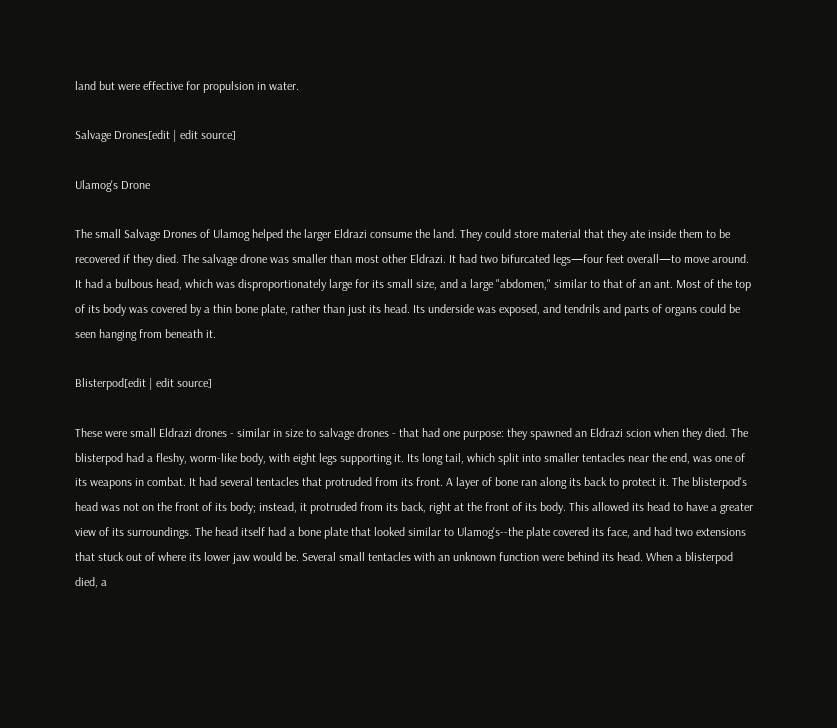land but were effective for propulsion in water.

Salvage Drones[edit | edit source]

Ulamog's Drone

The small Salvage Drones of Ulamog helped the larger Eldrazi consume the land. They could store material that they ate inside them to be recovered if they died. The salvage drone was smaller than most other Eldrazi. It had two bifurcated legs—four feet overall—to move around. It had a bulbous head, which was disproportionately large for its small size, and a large "abdomen," similar to that of an ant. Most of the top of its body was covered by a thin bone plate, rather than just its head. Its underside was exposed, and tendrils and parts of organs could be seen hanging from beneath it.

Blisterpod[edit | edit source]

These were small Eldrazi drones - similar in size to salvage drones - that had one purpose: they spawned an Eldrazi scion when they died. The blisterpod had a fleshy, worm-like body, with eight legs supporting it. Its long tail, which split into smaller tentacles near the end, was one of its weapons in combat. It had several tentacles that protruded from its front. A layer of bone ran along its back to protect it. The blisterpod's head was not on the front of its body; instead, it protruded from its back, right at the front of its body. This allowed its head to have a greater view of its surroundings. The head itself had a bone plate that looked similar to Ulamog's--the plate covered its face, and had two extensions that stuck out of where its lower jaw would be. Several small tentacles with an unknown function were behind its head. When a blisterpod died, a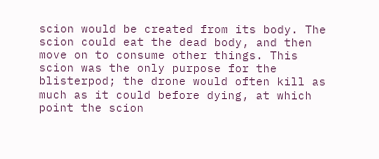scion would be created from its body. The scion could eat the dead body, and then move on to consume other things. This scion was the only purpose for the blisterpod; the drone would often kill as much as it could before dying, at which point the scion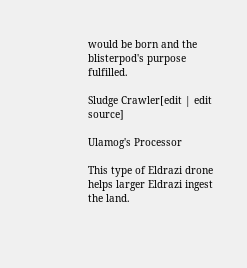would be born and the blisterpod's purpose fulfilled.

Sludge Crawler[edit | edit source]

Ulamog's Processor

This type of Eldrazi drone helps larger Eldrazi ingest the land.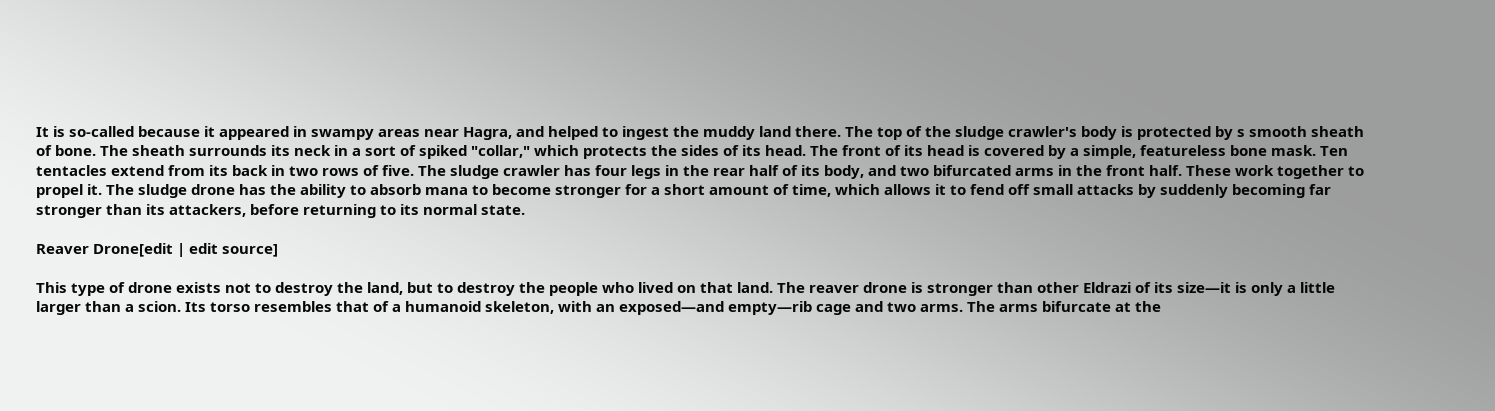It is so-called because it appeared in swampy areas near Hagra, and helped to ingest the muddy land there. The top of the sludge crawler's body is protected by s smooth sheath of bone. The sheath surrounds its neck in a sort of spiked "collar," which protects the sides of its head. The front of its head is covered by a simple, featureless bone mask. Ten tentacles extend from its back in two rows of five. The sludge crawler has four legs in the rear half of its body, and two bifurcated arms in the front half. These work together to propel it. The sludge drone has the ability to absorb mana to become stronger for a short amount of time, which allows it to fend off small attacks by suddenly becoming far stronger than its attackers, before returning to its normal state.

Reaver Drone[edit | edit source]

This type of drone exists not to destroy the land, but to destroy the people who lived on that land. The reaver drone is stronger than other Eldrazi of its size—it is only a little larger than a scion. Its torso resembles that of a humanoid skeleton, with an exposed—and empty—rib cage and two arms. The arms bifurcate at the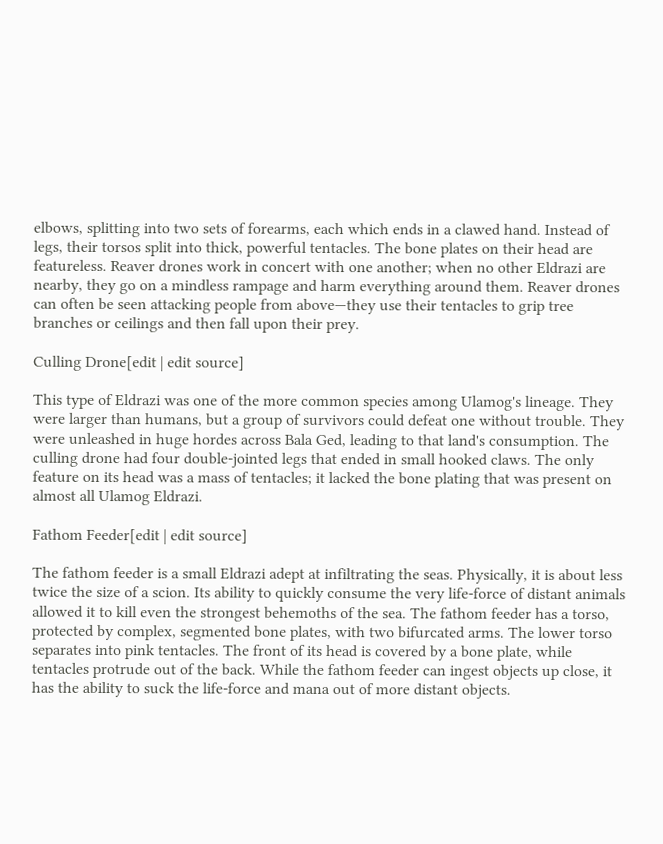elbows, splitting into two sets of forearms, each which ends in a clawed hand. Instead of legs, their torsos split into thick, powerful tentacles. The bone plates on their head are featureless. Reaver drones work in concert with one another; when no other Eldrazi are nearby, they go on a mindless rampage and harm everything around them. Reaver drones can often be seen attacking people from above—they use their tentacles to grip tree branches or ceilings and then fall upon their prey.

Culling Drone[edit | edit source]

This type of Eldrazi was one of the more common species among Ulamog's lineage. They were larger than humans, but a group of survivors could defeat one without trouble. They were unleashed in huge hordes across Bala Ged, leading to that land's consumption. The culling drone had four double-jointed legs that ended in small hooked claws. The only feature on its head was a mass of tentacles; it lacked the bone plating that was present on almost all Ulamog Eldrazi.

Fathom Feeder[edit | edit source]

The fathom feeder is a small Eldrazi adept at infiltrating the seas. Physically, it is about less twice the size of a scion. Its ability to quickly consume the very life-force of distant animals allowed it to kill even the strongest behemoths of the sea. The fathom feeder has a torso, protected by complex, segmented bone plates, with two bifurcated arms. The lower torso separates into pink tentacles. The front of its head is covered by a bone plate, while tentacles protrude out of the back. While the fathom feeder can ingest objects up close, it has the ability to suck the life-force and mana out of more distant objects.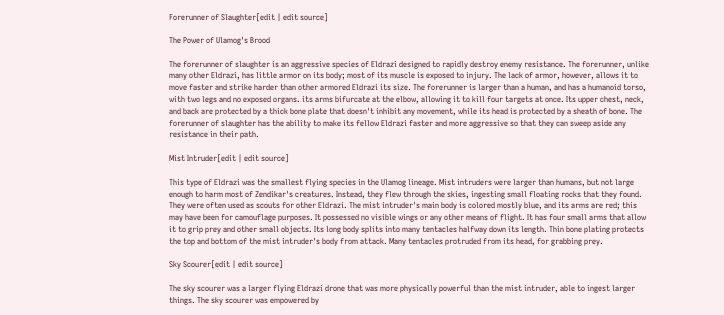Forerunner of Slaughter[edit | edit source]

The Power of Ulamog's Brood

The forerunner of slaughter is an aggressive species of Eldrazi designed to rapidly destroy enemy resistance. The forerunner, unlike many other Eldrazi, has little armor on its body; most of its muscle is exposed to injury. The lack of armor, however, allows it to move faster and strike harder than other armored Eldrazi its size. The forerunner is larger than a human, and has a humanoid torso, with two legs and no exposed organs. its arms bifurcate at the elbow, allowing it to kill four targets at once. Its upper chest, neck, and back are protected by a thick bone plate that doesn't inhibit any movement, while its head is protected by a sheath of bone. The forerunner of slaughter has the ability to make its fellow Eldrazi faster and more aggressive so that they can sweep aside any resistance in their path.

Mist Intruder[edit | edit source]

This type of Eldrazi was the smallest flying species in the Ulamog lineage. Mist intruders were larger than humans, but not large enough to harm most of Zendikar's creatures. Instead, they flew through the skies, ingesting small floating rocks that they found. They were often used as scouts for other Eldrazi. The mist intruder's main body is colored mostly blue, and its arms are red; this may have been for camouflage purposes. It possessed no visible wings or any other means of flight. It has four small arms that allow it to grip prey and other small objects. Its long body splits into many tentacles halfway down its length. Thin bone plating protects the top and bottom of the mist intruder's body from attack. Many tentacles protruded from its head, for grabbing prey.

Sky Scourer[edit | edit source]

The sky scourer was a larger flying Eldrazi drone that was more physically powerful than the mist intruder, able to ingest larger things. The sky scourer was empowered by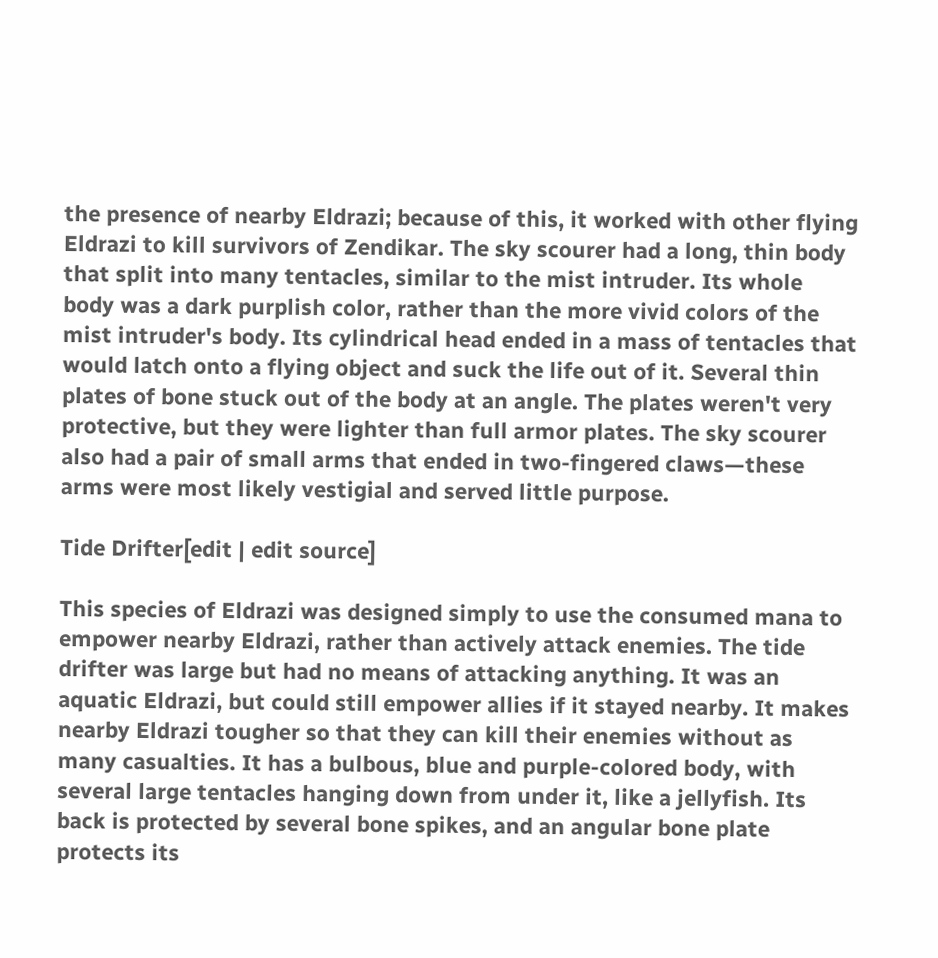the presence of nearby Eldrazi; because of this, it worked with other flying Eldrazi to kill survivors of Zendikar. The sky scourer had a long, thin body that split into many tentacles, similar to the mist intruder. Its whole body was a dark purplish color, rather than the more vivid colors of the mist intruder's body. Its cylindrical head ended in a mass of tentacles that would latch onto a flying object and suck the life out of it. Several thin plates of bone stuck out of the body at an angle. The plates weren't very protective, but they were lighter than full armor plates. The sky scourer also had a pair of small arms that ended in two-fingered claws—these arms were most likely vestigial and served little purpose.

Tide Drifter[edit | edit source]

This species of Eldrazi was designed simply to use the consumed mana to empower nearby Eldrazi, rather than actively attack enemies. The tide drifter was large but had no means of attacking anything. It was an aquatic Eldrazi, but could still empower allies if it stayed nearby. It makes nearby Eldrazi tougher so that they can kill their enemies without as many casualties. It has a bulbous, blue and purple-colored body, with several large tentacles hanging down from under it, like a jellyfish. Its back is protected by several bone spikes, and an angular bone plate protects its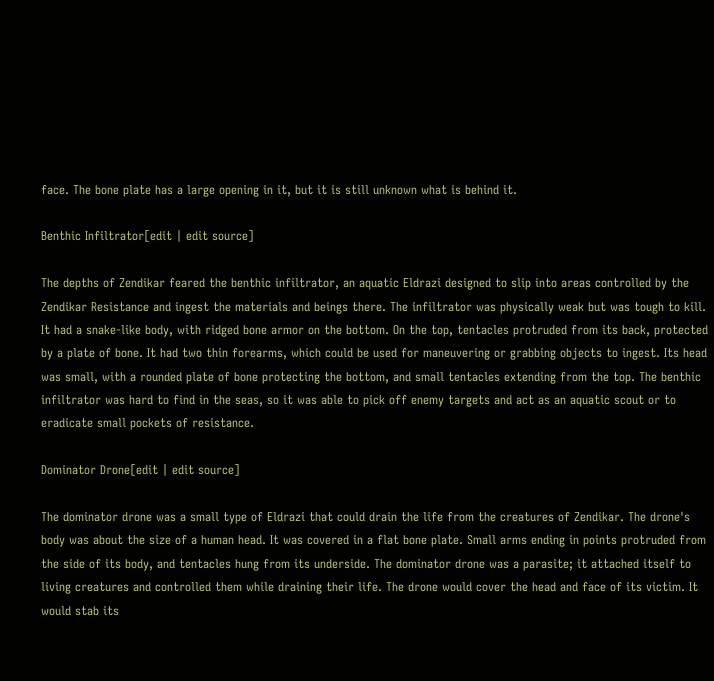face. The bone plate has a large opening in it, but it is still unknown what is behind it.

Benthic Infiltrator[edit | edit source]

The depths of Zendikar feared the benthic infiltrator, an aquatic Eldrazi designed to slip into areas controlled by the Zendikar Resistance and ingest the materials and beings there. The infiltrator was physically weak but was tough to kill. It had a snake-like body, with ridged bone armor on the bottom. On the top, tentacles protruded from its back, protected by a plate of bone. It had two thin forearms, which could be used for maneuvering or grabbing objects to ingest. Its head was small, with a rounded plate of bone protecting the bottom, and small tentacles extending from the top. The benthic infiltrator was hard to find in the seas, so it was able to pick off enemy targets and act as an aquatic scout or to eradicate small pockets of resistance.

Dominator Drone[edit | edit source]

The dominator drone was a small type of Eldrazi that could drain the life from the creatures of Zendikar. The drone's body was about the size of a human head. It was covered in a flat bone plate. Small arms ending in points protruded from the side of its body, and tentacles hung from its underside. The dominator drone was a parasite; it attached itself to living creatures and controlled them while draining their life. The drone would cover the head and face of its victim. It would stab its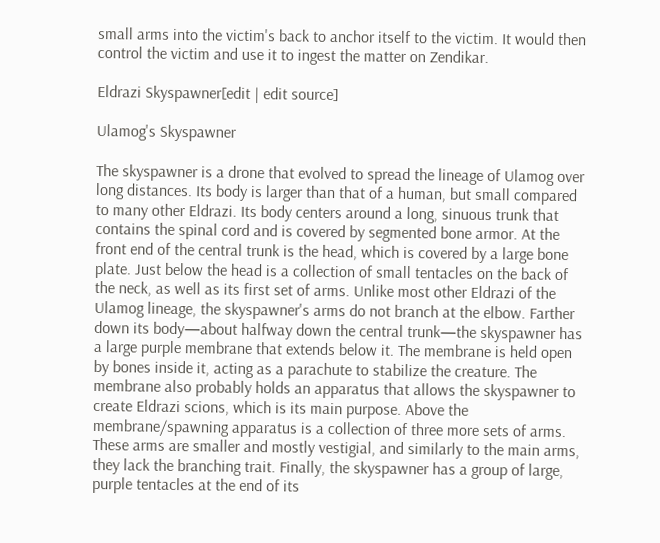small arms into the victim's back to anchor itself to the victim. It would then control the victim and use it to ingest the matter on Zendikar.

Eldrazi Skyspawner[edit | edit source]

Ulamog's Skyspawner

The skyspawner is a drone that evolved to spread the lineage of Ulamog over long distances. Its body is larger than that of a human, but small compared to many other Eldrazi. Its body centers around a long, sinuous trunk that contains the spinal cord and is covered by segmented bone armor. At the front end of the central trunk is the head, which is covered by a large bone plate. Just below the head is a collection of small tentacles on the back of the neck, as well as its first set of arms. Unlike most other Eldrazi of the Ulamog lineage, the skyspawner's arms do not branch at the elbow. Farther down its body—about halfway down the central trunk—the skyspawner has a large purple membrane that extends below it. The membrane is held open by bones inside it, acting as a parachute to stabilize the creature. The membrane also probably holds an apparatus that allows the skyspawner to create Eldrazi scions, which is its main purpose. Above the membrane/spawning apparatus is a collection of three more sets of arms. These arms are smaller and mostly vestigial, and similarly to the main arms, they lack the branching trait. Finally, the skyspawner has a group of large, purple tentacles at the end of its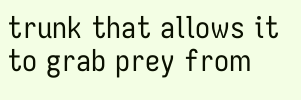trunk that allows it to grab prey from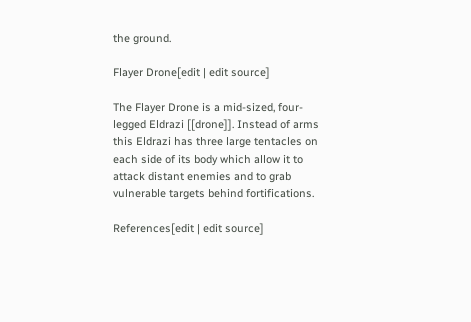the ground.

Flayer Drone[edit | edit source]

The Flayer Drone is a mid-sized, four-legged Eldrazi [[drone]]. Instead of arms this Eldrazi has three large tentacles on each side of its body which allow it to attack distant enemies and to grab vulnerable targets behind fortifications.

References[edit | edit source]